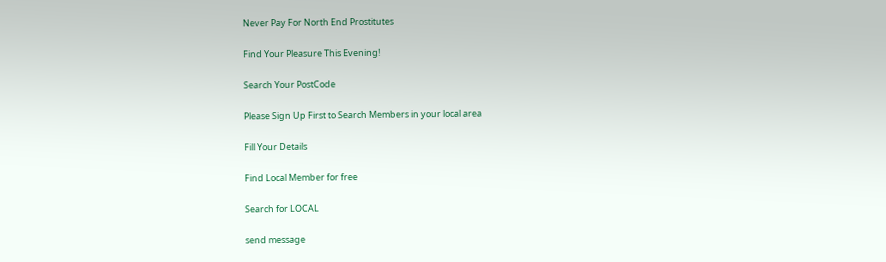Never Pay For North End Prostitutes

Find Your Pleasure This Evening!

Search Your PostCode

Please Sign Up First to Search Members in your local area

Fill Your Details

Find Local Member for free

Search for LOCAL

send message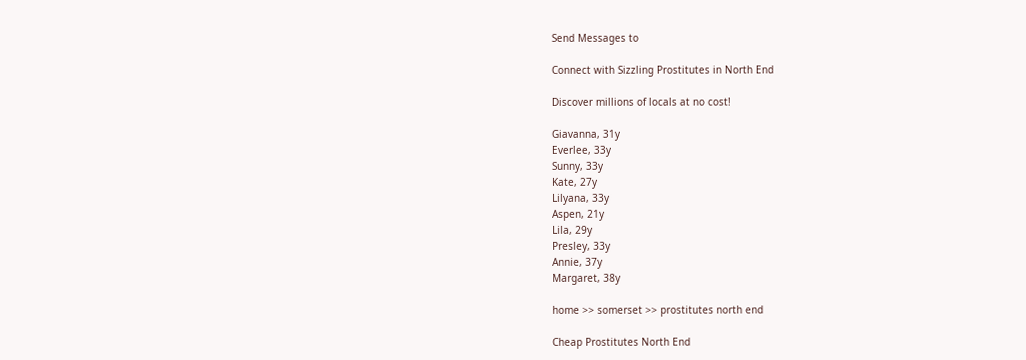Send Messages to

Connect with Sizzling Prostitutes in North End

Discover millions of locals at no cost!

Giavanna, 31y
Everlee, 33y
Sunny, 33y
Kate, 27y
Lilyana, 33y
Aspen, 21y
Lila, 29y
Presley, 33y
Annie, 37y
Margaret, 38y

home >> somerset >> prostitutes north end

Cheap Prostitutes North End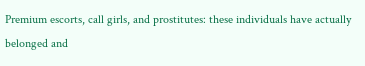Premium escorts, call girls, and prostitutes: these individuals have actually belonged and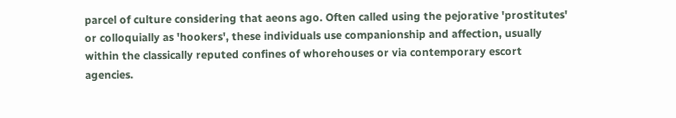parcel of culture considering that aeons ago. Often called using the pejorative 'prostitutes' or colloquially as 'hookers', these individuals use companionship and affection, usually within the classically reputed confines of whorehouses or via contemporary escort agencies.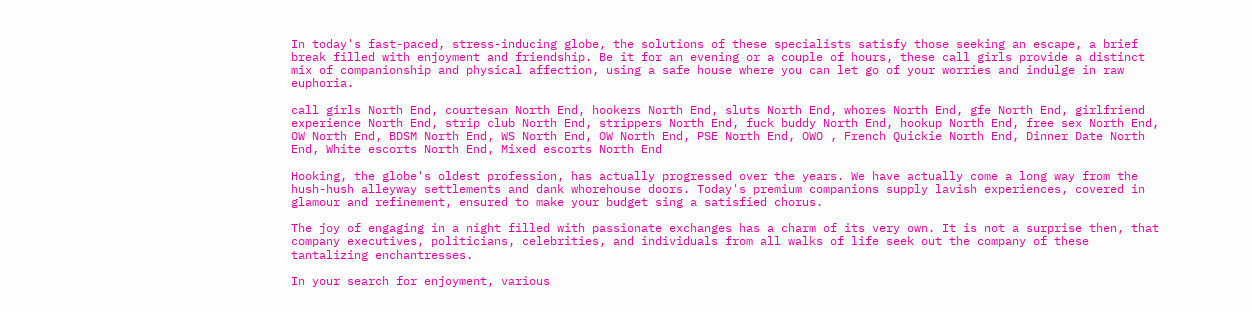In today's fast-paced, stress-inducing globe, the solutions of these specialists satisfy those seeking an escape, a brief break filled with enjoyment and friendship. Be it for an evening or a couple of hours, these call girls provide a distinct mix of companionship and physical affection, using a safe house where you can let go of your worries and indulge in raw euphoria.

call girls North End, courtesan North End, hookers North End, sluts North End, whores North End, gfe North End, girlfriend experience North End, strip club North End, strippers North End, fuck buddy North End, hookup North End, free sex North End, OW North End, BDSM North End, WS North End, OW North End, PSE North End, OWO , French Quickie North End, Dinner Date North End, White escorts North End, Mixed escorts North End

Hooking, the globe's oldest profession, has actually progressed over the years. We have actually come a long way from the hush-hush alleyway settlements and dank whorehouse doors. Today's premium companions supply lavish experiences, covered in glamour and refinement, ensured to make your budget sing a satisfied chorus.

The joy of engaging in a night filled with passionate exchanges has a charm of its very own. It is not a surprise then, that company executives, politicians, celebrities, and individuals from all walks of life seek out the company of these tantalizing enchantresses.

In your search for enjoyment, various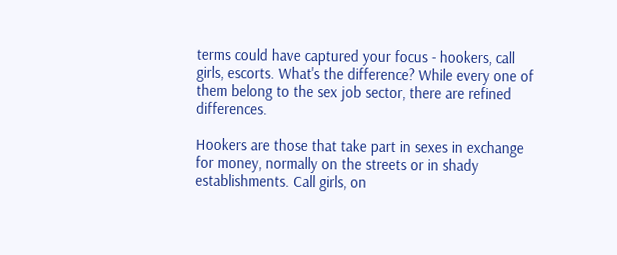terms could have captured your focus - hookers, call girls, escorts. What's the difference? While every one of them belong to the sex job sector, there are refined differences.

Hookers are those that take part in sexes in exchange for money, normally on the streets or in shady establishments. Call girls, on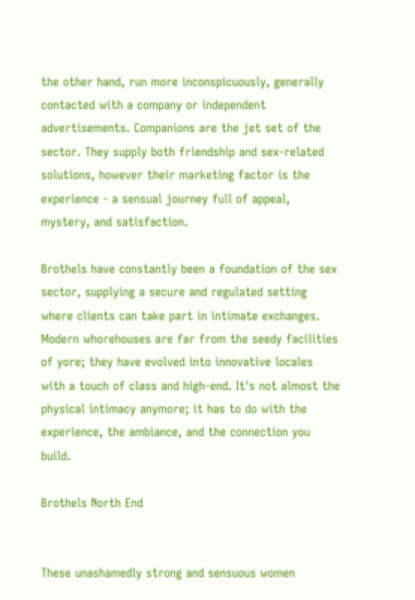the other hand, run more inconspicuously, generally contacted with a company or independent advertisements. Companions are the jet set of the sector. They supply both friendship and sex-related solutions, however their marketing factor is the experience - a sensual journey full of appeal, mystery, and satisfaction.

Brothels have constantly been a foundation of the sex sector, supplying a secure and regulated setting where clients can take part in intimate exchanges. Modern whorehouses are far from the seedy facilities of yore; they have evolved into innovative locales with a touch of class and high-end. It's not almost the physical intimacy anymore; it has to do with the experience, the ambiance, and the connection you build.

Brothels North End


These unashamedly strong and sensuous women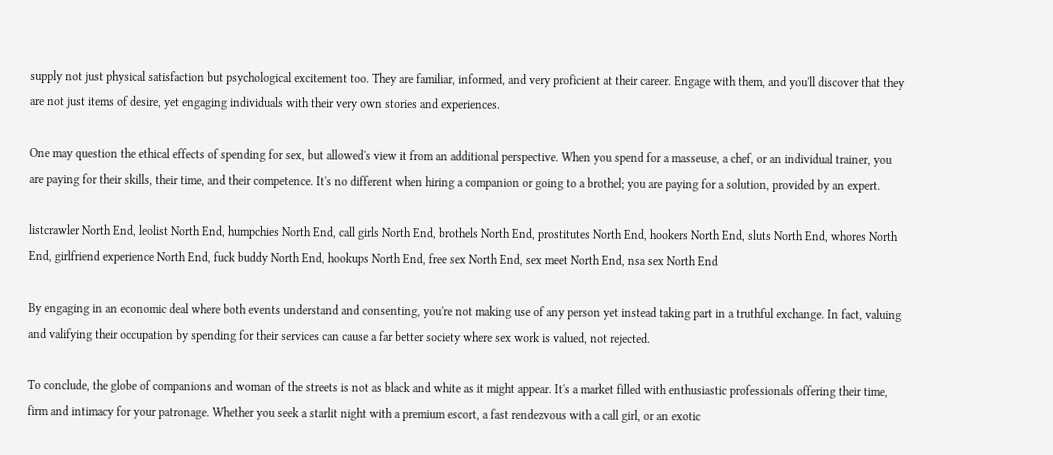supply not just physical satisfaction but psychological excitement too. They are familiar, informed, and very proficient at their career. Engage with them, and you'll discover that they are not just items of desire, yet engaging individuals with their very own stories and experiences.

One may question the ethical effects of spending for sex, but allowed's view it from an additional perspective. When you spend for a masseuse, a chef, or an individual trainer, you are paying for their skills, their time, and their competence. It's no different when hiring a companion or going to a brothel; you are paying for a solution, provided by an expert.

listcrawler North End, leolist North End, humpchies North End, call girls North End, brothels North End, prostitutes North End, hookers North End, sluts North End, whores North End, girlfriend experience North End, fuck buddy North End, hookups North End, free sex North End, sex meet North End, nsa sex North End

By engaging in an economic deal where both events understand and consenting, you're not making use of any person yet instead taking part in a truthful exchange. In fact, valuing and valifying their occupation by spending for their services can cause a far better society where sex work is valued, not rejected.

To conclude, the globe of companions and woman of the streets is not as black and white as it might appear. It's a market filled with enthusiastic professionals offering their time, firm and intimacy for your patronage. Whether you seek a starlit night with a premium escort, a fast rendezvous with a call girl, or an exotic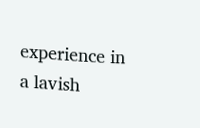experience in a lavish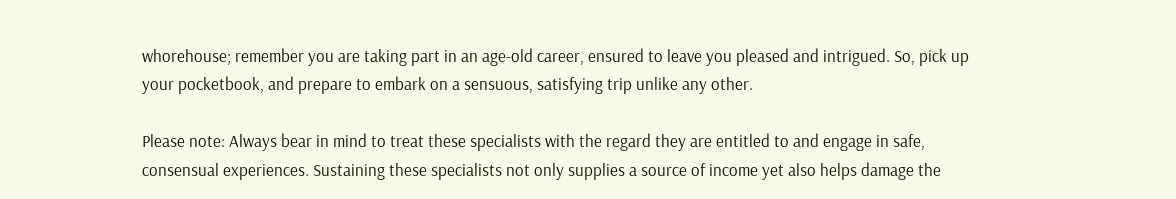whorehouse; remember you are taking part in an age-old career, ensured to leave you pleased and intrigued. So, pick up your pocketbook, and prepare to embark on a sensuous, satisfying trip unlike any other.

Please note: Always bear in mind to treat these specialists with the regard they are entitled to and engage in safe, consensual experiences. Sustaining these specialists not only supplies a source of income yet also helps damage the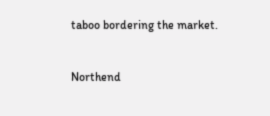taboo bordering the market.


Northend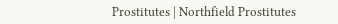Prostitutes | Northfield Prostitutes